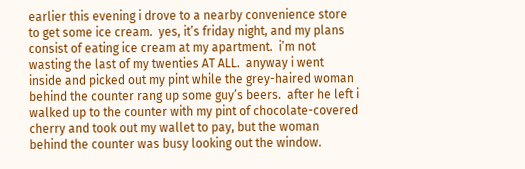earlier this evening i drove to a nearby convenience store to get some ice cream.  yes, it’s friday night, and my plans consist of eating ice cream at my apartment.  i’m not wasting the last of my twenties AT ALL.  anyway i went inside and picked out my pint while the grey-haired woman behind the counter rang up some guy’s beers.  after he left i walked up to the counter with my pint of chocolate-covered cherry and took out my wallet to pay, but the woman behind the counter was busy looking out the window.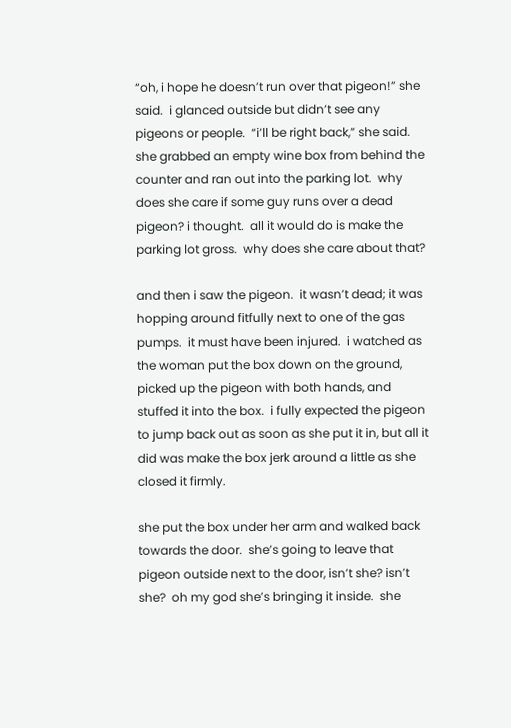“oh, i hope he doesn’t run over that pigeon!” she said.  i glanced outside but didn’t see any pigeons or people.  “i’ll be right back,” she said.  she grabbed an empty wine box from behind the counter and ran out into the parking lot.  why does she care if some guy runs over a dead pigeon? i thought.  all it would do is make the parking lot gross.  why does she care about that?

and then i saw the pigeon.  it wasn’t dead; it was hopping around fitfully next to one of the gas pumps.  it must have been injured.  i watched as the woman put the box down on the ground, picked up the pigeon with both hands, and stuffed it into the box.  i fully expected the pigeon to jump back out as soon as she put it in, but all it did was make the box jerk around a little as she closed it firmly.

she put the box under her arm and walked back towards the door.  she’s going to leave that pigeon outside next to the door, isn’t she? isn’t she?  oh my god she’s bringing it inside.  she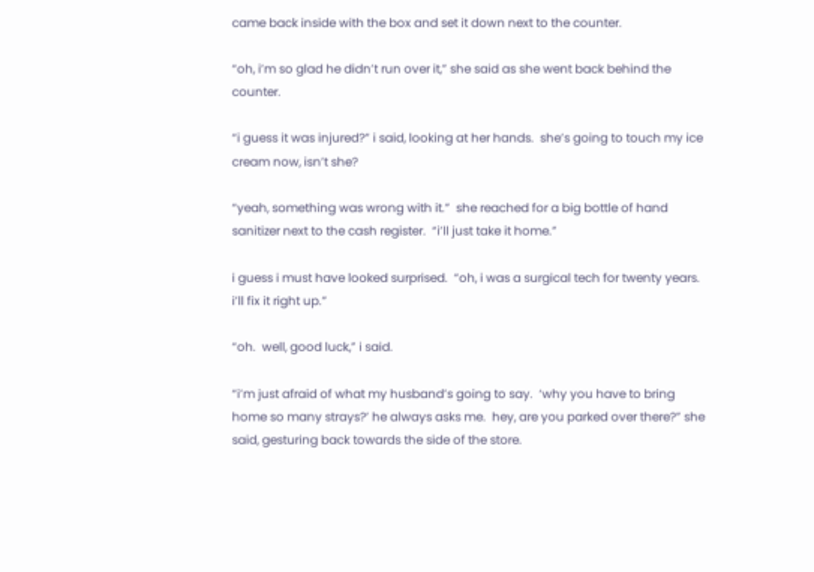came back inside with the box and set it down next to the counter.

“oh, i’m so glad he didn’t run over it,” she said as she went back behind the counter.

“i guess it was injured?” i said, looking at her hands.  she’s going to touch my ice cream now, isn’t she?

“yeah, something was wrong with it.”  she reached for a big bottle of hand sanitizer next to the cash register.  “i’ll just take it home.”

i guess i must have looked surprised.  “oh, i was a surgical tech for twenty years.  i’ll fix it right up.”

“oh.  well, good luck,” i said.

“i’m just afraid of what my husband’s going to say.  ‘why you have to bring home so many strays?’ he always asks me.  hey, are you parked over there?” she said, gesturing back towards the side of the store.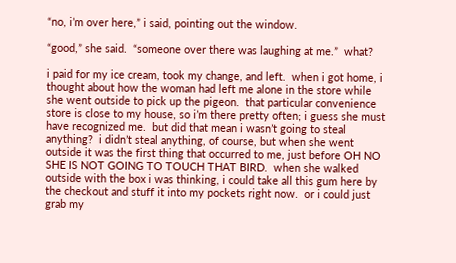“no, i’m over here,” i said, pointing out the window.

“good,” she said.  “someone over there was laughing at me.”  what?

i paid for my ice cream, took my change, and left.  when i got home, i thought about how the woman had left me alone in the store while she went outside to pick up the pigeon.  that particular convenience store is close to my house, so i’m there pretty often; i guess she must have recognized me.  but did that mean i wasn’t going to steal anything?  i didn’t steal anything, of course, but when she went outside it was the first thing that occurred to me, just before OH NO SHE IS NOT GOING TO TOUCH THAT BIRD.  when she walked outside with the box i was thinking, i could take all this gum here by the checkout and stuff it into my pockets right now.  or i could just grab my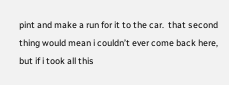pint and make a run for it to the car.  that second thing would mean i couldn’t ever come back here, but if i took all this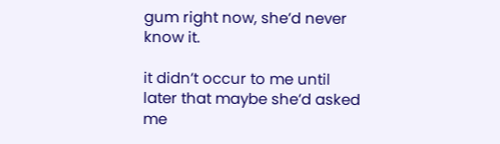gum right now, she’d never know it.

it didn’t occur to me until later that maybe she’d asked me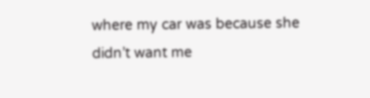where my car was because she didn’t want me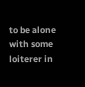to be alone with some loiterer in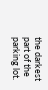the darkest part of the parking lot.